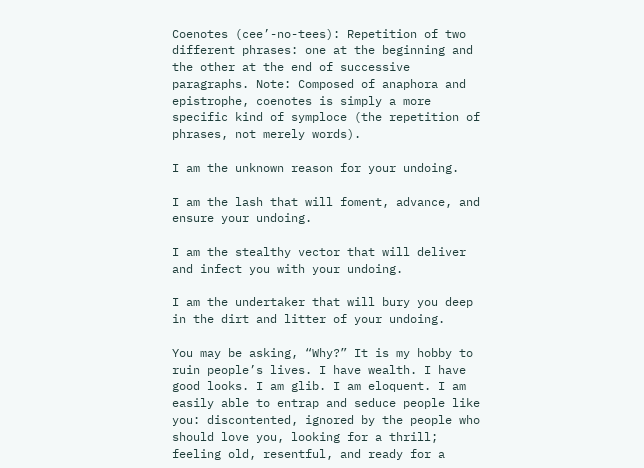Coenotes (cee’-no-tees): Repetition of two different phrases: one at the beginning and the other at the end of successive paragraphs. Note: Composed of anaphora and epistrophe, coenotes is simply a more specific kind of symploce (the repetition of phrases, not merely words).

I am the unknown reason for your undoing.

I am the lash that will foment, advance, and ensure your undoing.

I am the stealthy vector that will deliver and infect you with your undoing.

I am the undertaker that will bury you deep in the dirt and litter of your undoing.

You may be asking, “Why?” It is my hobby to ruin people’s lives. I have wealth. I have good looks. I am glib. I am eloquent. I am easily able to entrap and seduce people like you: discontented, ignored by the people who should love you, looking for a thrill; feeling old, resentful, and ready for a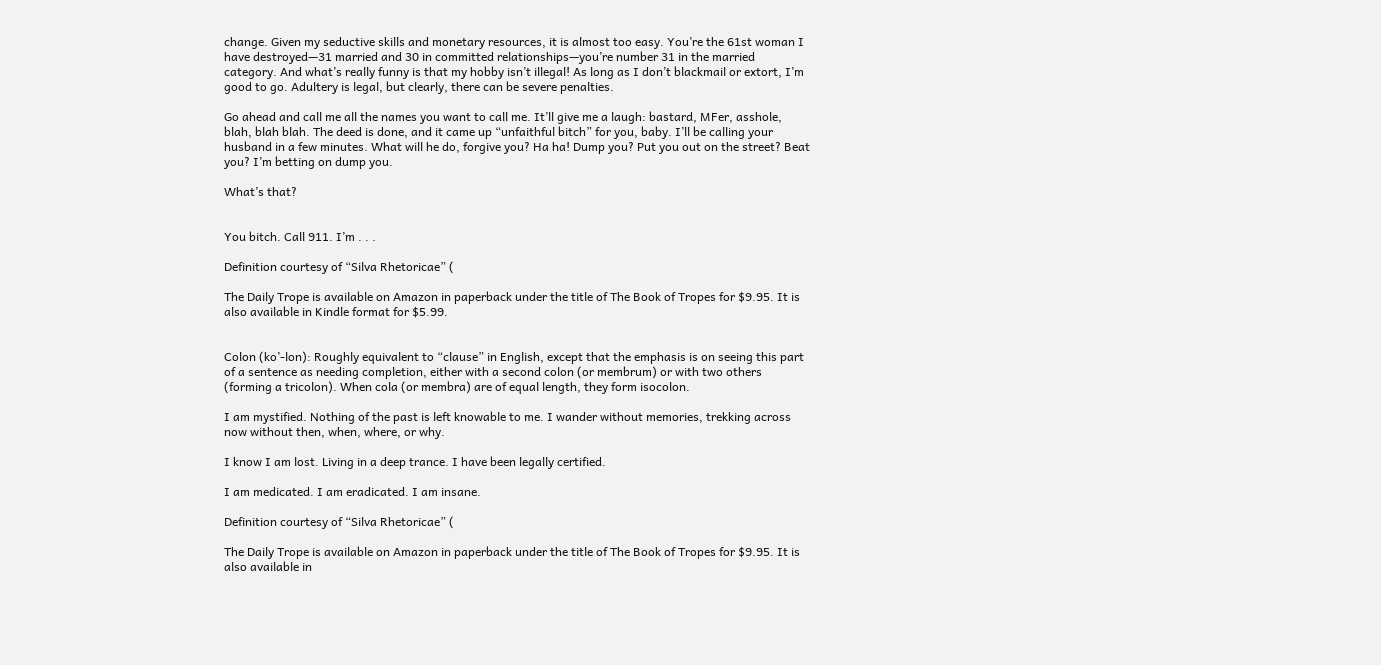change. Given my seductive skills and monetary resources, it is almost too easy. You’re the 61st woman I have destroyed—31 married and 30 in committed relationships—you’re number 31 in the married category. And what’s really funny is that my hobby isn’t illegal! As long as I don’t blackmail or extort, I’m good to go. Adultery is legal, but clearly, there can be severe penalties.

Go ahead and call me all the names you want to call me. It’ll give me a laugh: bastard, MFer, asshole, blah, blah blah. The deed is done, and it came up “unfaithful bitch” for you, baby. I’ll be calling your husband in a few minutes. What will he do, forgive you? Ha ha! Dump you? Put you out on the street? Beat you? I’m betting on dump you.

What’s that?


You bitch. Call 911. I’m . . .

Definition courtesy of “Silva Rhetoricae” (

The Daily Trope is available on Amazon in paperback under the title of The Book of Tropes for $9.95. It is also available in Kindle format for $5.99.


Colon (ko’-lon): Roughly equivalent to “clause” in English, except that the emphasis is on seeing this part of a sentence as needing completion, either with a second colon (or membrum) or with two others (forming a tricolon). When cola (or membra) are of equal length, they form isocolon.

I am mystified. Nothing of the past is left knowable to me. I wander without memories, trekking across now without then, when, where, or why.

I know I am lost. Living in a deep trance. I have been legally certified.

I am medicated. I am eradicated. I am insane.

Definition courtesy of “Silva Rhetoricae” (

The Daily Trope is available on Amazon in paperback under the title of The Book of Tropes for $9.95. It is also available in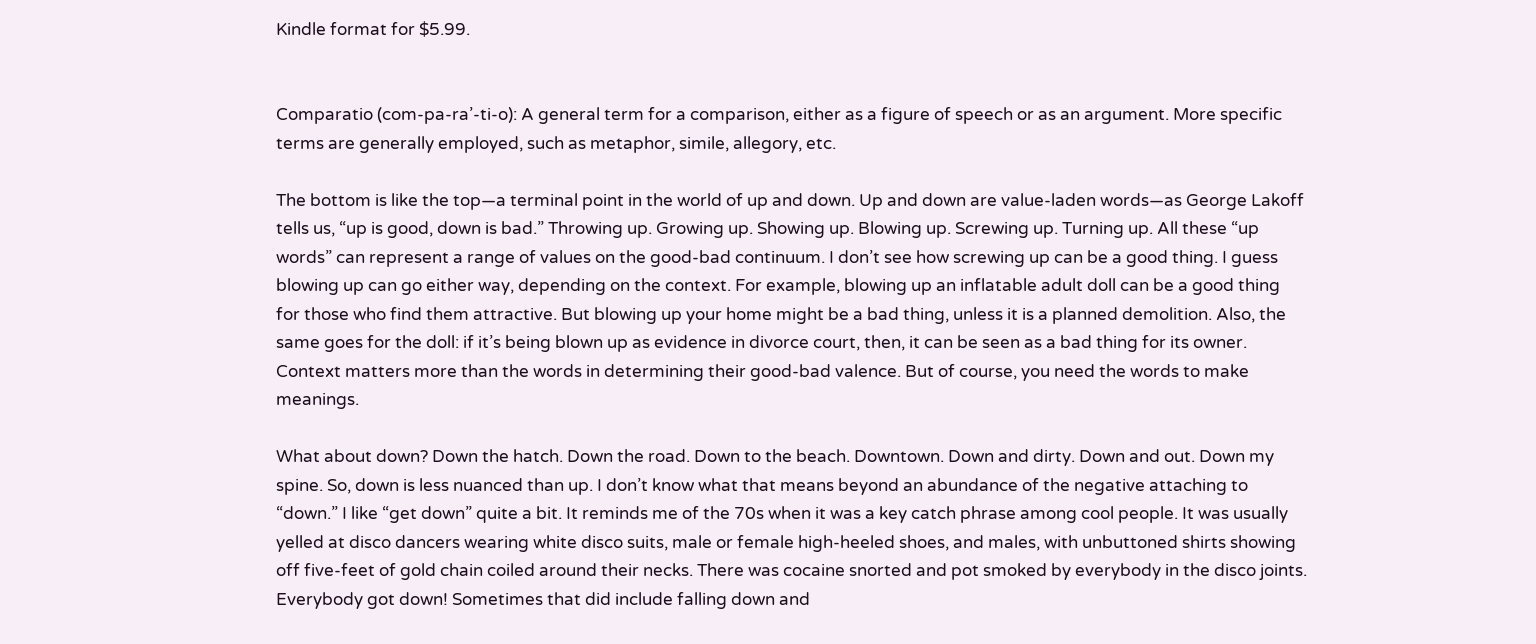Kindle format for $5.99.


Comparatio (com-pa-ra’-ti-o): A general term for a comparison, either as a figure of speech or as an argument. More specific terms are generally employed, such as metaphor, simile, allegory, etc.

The bottom is like the top—a terminal point in the world of up and down. Up and down are value-laden words—as George Lakoff tells us, “up is good, down is bad.” Throwing up. Growing up. Showing up. Blowing up. Screwing up. Turning up. All these “up words” can represent a range of values on the good-bad continuum. I don’t see how screwing up can be a good thing. I guess blowing up can go either way, depending on the context. For example, blowing up an inflatable adult doll can be a good thing for those who find them attractive. But blowing up your home might be a bad thing, unless it is a planned demolition. Also, the same goes for the doll: if it’s being blown up as evidence in divorce court, then, it can be seen as a bad thing for its owner. Context matters more than the words in determining their good-bad valence. But of course, you need the words to make meanings.

What about down? Down the hatch. Down the road. Down to the beach. Downtown. Down and dirty. Down and out. Down my spine. So, down is less nuanced than up. I don’t know what that means beyond an abundance of the negative attaching to “down.” I like “get down” quite a bit. It reminds me of the 70s when it was a key catch phrase among cool people. It was usually yelled at disco dancers wearing white disco suits, male or female high-heeled shoes, and males, with unbuttoned shirts showing off five-feet of gold chain coiled around their necks. There was cocaine snorted and pot smoked by everybody in the disco joints. Everybody got down! Sometimes that did include falling down and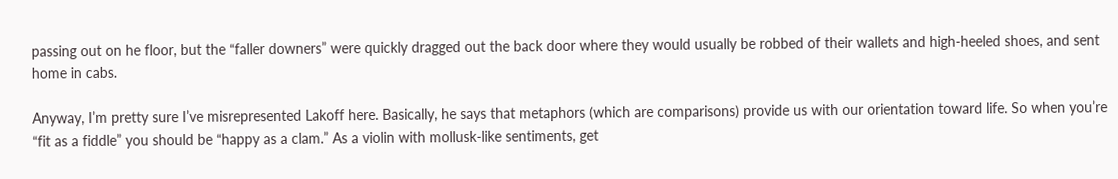passing out on he floor, but the “faller downers” were quickly dragged out the back door where they would usually be robbed of their wallets and high-heeled shoes, and sent home in cabs.

Anyway, I’m pretty sure I’ve misrepresented Lakoff here. Basically, he says that metaphors (which are comparisons) provide us with our orientation toward life. So when you’re “fit as a fiddle” you should be “happy as a clam.” As a violin with mollusk-like sentiments, get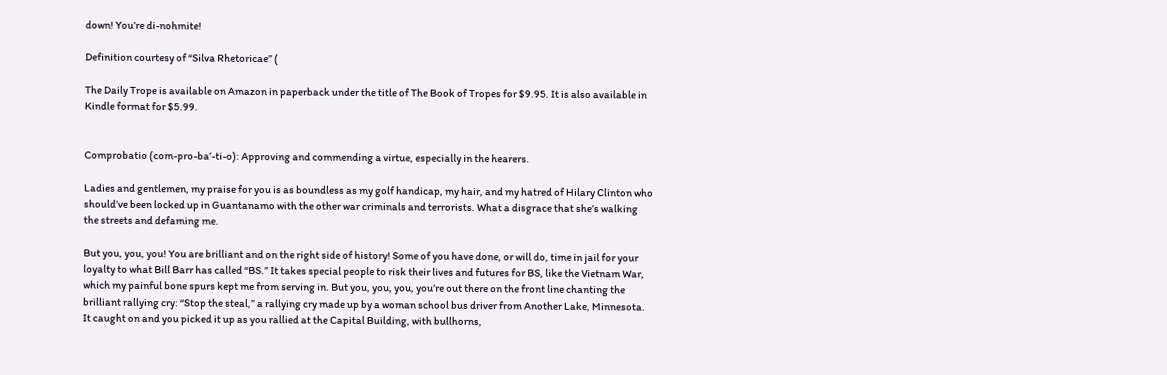down! You’re di-nohmite!

Definition courtesy of “Silva Rhetoricae” (

The Daily Trope is available on Amazon in paperback under the title of The Book of Tropes for $9.95. It is also available in Kindle format for $5.99.


Comprobatio (com-pro-ba’-ti-o): Approving and commending a virtue, especially in the hearers.

Ladies and gentlemen, my praise for you is as boundless as my golf handicap, my hair, and my hatred of Hilary Clinton who should’ve been locked up in Guantanamo with the other war criminals and terrorists. What a disgrace that she’s walking the streets and defaming me.

But you, you, you! You are brilliant and on the right side of history! Some of you have done, or will do, time in jail for your loyalty to what Bill Barr has called “BS.” It takes special people to risk their lives and futures for BS, like the Vietnam War, which my painful bone spurs kept me from serving in. But you, you, you, you’re out there on the front line chanting the brilliant rallying cry: “Stop the steal,” a rallying cry made up by a woman school bus driver from Another Lake, Minnesota. It caught on and you picked it up as you rallied at the Capital Building, with bullhorns,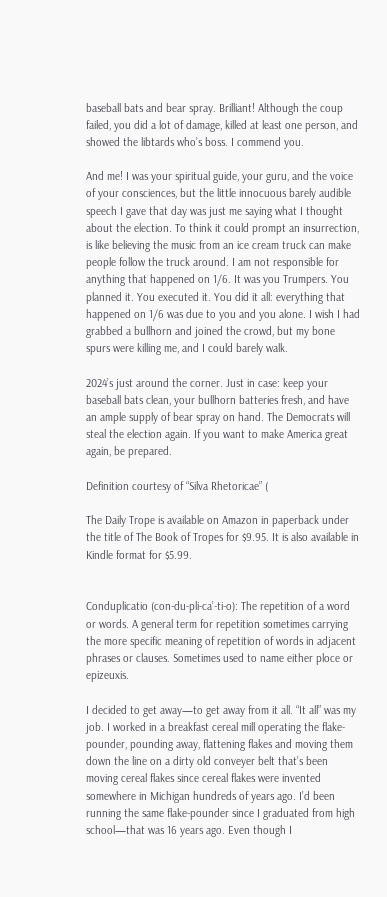baseball bats and bear spray. Brilliant! Although the coup failed, you did a lot of damage, killed at least one person, and showed the libtards who’s boss. I commend you.

And me! I was your spiritual guide, your guru, and the voice of your consciences, but the little innocuous barely audible speech I gave that day was just me saying what I thought about the election. To think it could prompt an insurrection, is like believing the music from an ice cream truck can make people follow the truck around. I am not responsible for anything that happened on 1/6. It was you Trumpers. You planned it. You executed it. You did it all: everything that happened on 1/6 was due to you and you alone. I wish I had grabbed a bullhorn and joined the crowd, but my bone spurs were killing me, and I could barely walk.

2024’s just around the corner. Just in case: keep your baseball bats clean, your bullhorn batteries fresh, and have an ample supply of bear spray on hand. The Democrats will steal the election again. If you want to make America great again, be prepared.

Definition courtesy of “Silva Rhetoricae” (

The Daily Trope is available on Amazon in paperback under the title of The Book of Tropes for $9.95. It is also available in Kindle format for $5.99.


Conduplicatio (con-du-pli-ca’-ti-o): The repetition of a word or words. A general term for repetition sometimes carrying the more specific meaning of repetition of words in adjacent phrases or clauses. Sometimes used to name either ploce or epizeuxis.

I decided to get away—to get away from it all. “It all” was my job. I worked in a breakfast cereal mill operating the flake-pounder, pounding away, flattening flakes and moving them down the line on a dirty old conveyer belt that’s been moving cereal flakes since cereal flakes were invented somewhere in Michigan hundreds of years ago. I’d been running the same flake-pounder since I graduated from high school—that was 16 years ago. Even though I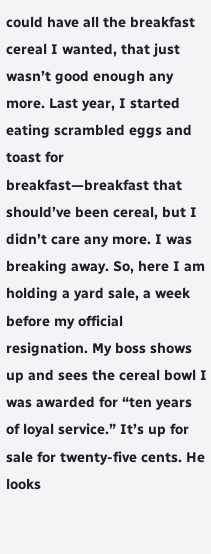could have all the breakfast cereal I wanted, that just wasn’t good enough any more. Last year, I started eating scrambled eggs and toast for breakfast—breakfast that should’ve been cereal, but I didn’t care any more. I was breaking away. So, here I am holding a yard sale, a week before my official resignation. My boss shows up and sees the cereal bowl I was awarded for “ten years of loyal service.” It’s up for sale for twenty-five cents. He looks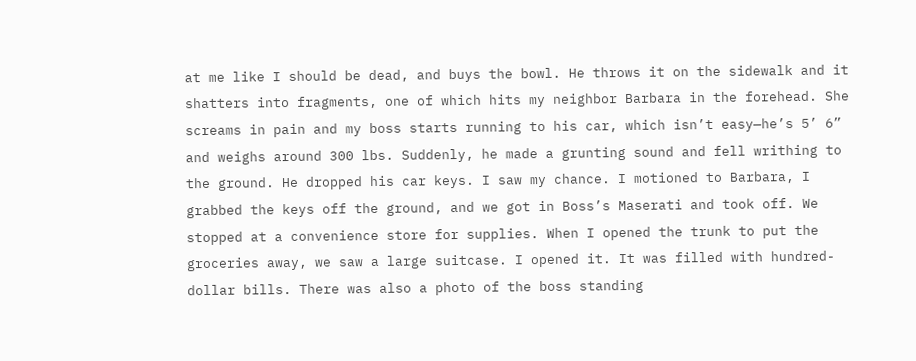at me like I should be dead, and buys the bowl. He throws it on the sidewalk and it shatters into fragments, one of which hits my neighbor Barbara in the forehead. She screams in pain and my boss starts running to his car, which isn’t easy—he’s 5’ 6” and weighs around 300 lbs. Suddenly, he made a grunting sound and fell writhing to the ground. He dropped his car keys. I saw my chance. I motioned to Barbara, I grabbed the keys off the ground, and we got in Boss’s Maserati and took off. We stopped at a convenience store for supplies. When I opened the trunk to put the groceries away, we saw a large suitcase. I opened it. It was filled with hundred-dollar bills. There was also a photo of the boss standing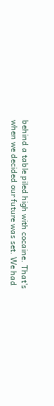behind a table piled high with cocaine. That’s when we decided our future was set. We had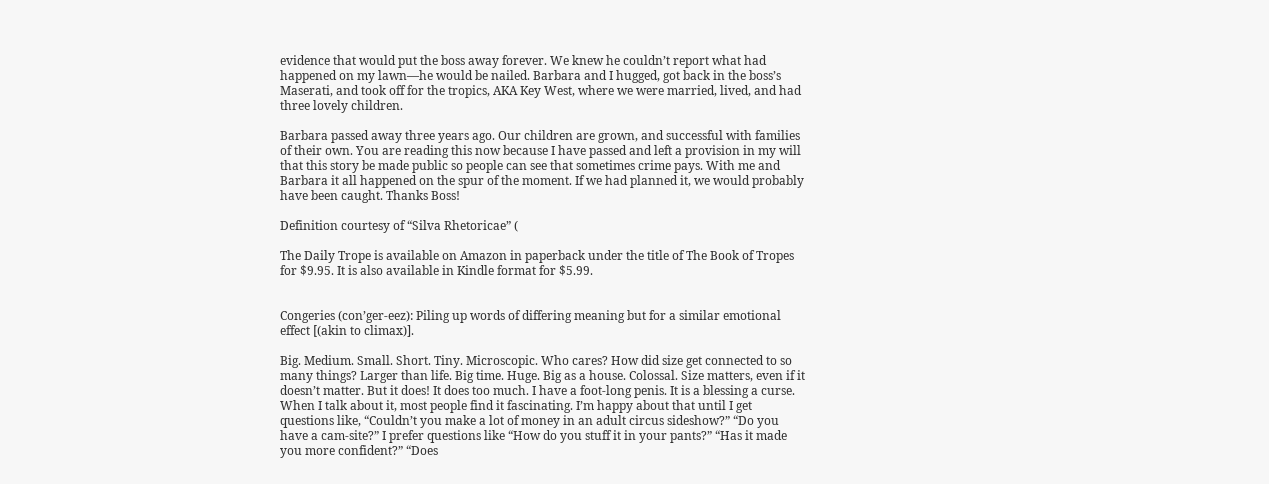evidence that would put the boss away forever. We knew he couldn’t report what had happened on my lawn—he would be nailed. Barbara and I hugged, got back in the boss’s Maserati, and took off for the tropics, AKA Key West, where we were married, lived, and had three lovely children.

Barbara passed away three years ago. Our children are grown, and successful with families of their own. You are reading this now because I have passed and left a provision in my will that this story be made public so people can see that sometimes crime pays. With me and Barbara it all happened on the spur of the moment. If we had planned it, we would probably have been caught. Thanks Boss!

Definition courtesy of “Silva Rhetoricae” (

The Daily Trope is available on Amazon in paperback under the title of The Book of Tropes for $9.95. It is also available in Kindle format for $5.99.


Congeries (con’ger-eez): Piling up words of differing meaning but for a similar emotional effect [(akin to climax)].

Big. Medium. Small. Short. Tiny. Microscopic. Who cares? How did size get connected to so many things? Larger than life. Big time. Huge. Big as a house. Colossal. Size matters, even if it doesn’t matter. But it does! It does too much. I have a foot-long penis. It is a blessing a curse. When I talk about it, most people find it fascinating. I’m happy about that until I get questions like, “Couldn’t you make a lot of money in an adult circus sideshow?” “Do you have a cam-site?” I prefer questions like “How do you stuff it in your pants?” “Has it made you more confident?” “Does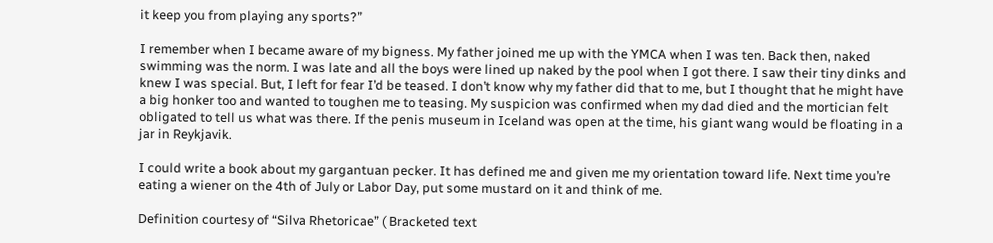it keep you from playing any sports?”

I remember when I became aware of my bigness. My father joined me up with the YMCA when I was ten. Back then, naked swimming was the norm. I was late and all the boys were lined up naked by the pool when I got there. I saw their tiny dinks and knew I was special. But, I left for fear I’d be teased. I don’t know why my father did that to me, but I thought that he might have a big honker too and wanted to toughen me to teasing. My suspicion was confirmed when my dad died and the mortician felt obligated to tell us what was there. If the penis museum in Iceland was open at the time, his giant wang would be floating in a jar in Reykjavik.

I could write a book about my gargantuan pecker. It has defined me and given me my orientation toward life. Next time you’re eating a wiener on the 4th of July or Labor Day, put some mustard on it and think of me.

Definition courtesy of “Silva Rhetoricae” ( Bracketed text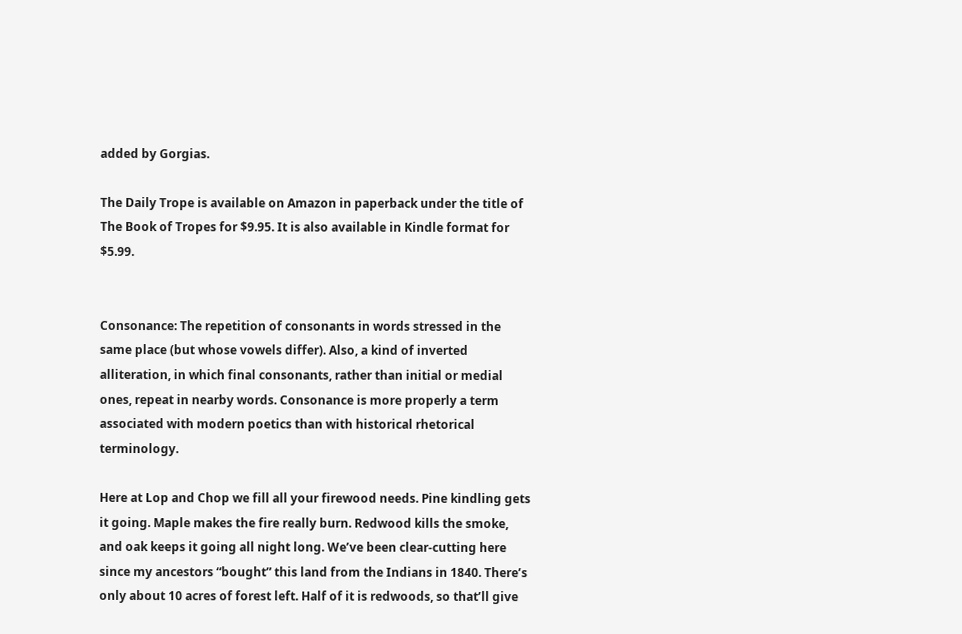added by Gorgias.

The Daily Trope is available on Amazon in paperback under the title of The Book of Tropes for $9.95. It is also available in Kindle format for $5.99.


Consonance: The repetition of consonants in words stressed in the same place (but whose vowels differ). Also, a kind of inverted alliteration, in which final consonants, rather than initial or medial ones, repeat in nearby words. Consonance is more properly a term associated with modern poetics than with historical rhetorical terminology.

Here at Lop and Chop we fill all your firewood needs. Pine kindling gets it going. Maple makes the fire really burn. Redwood kills the smoke, and oak keeps it going all night long. We’ve been clear-cutting here since my ancestors “bought” this land from the Indians in 1840. There’s only about 10 acres of forest left. Half of it is redwoods, so that’ll give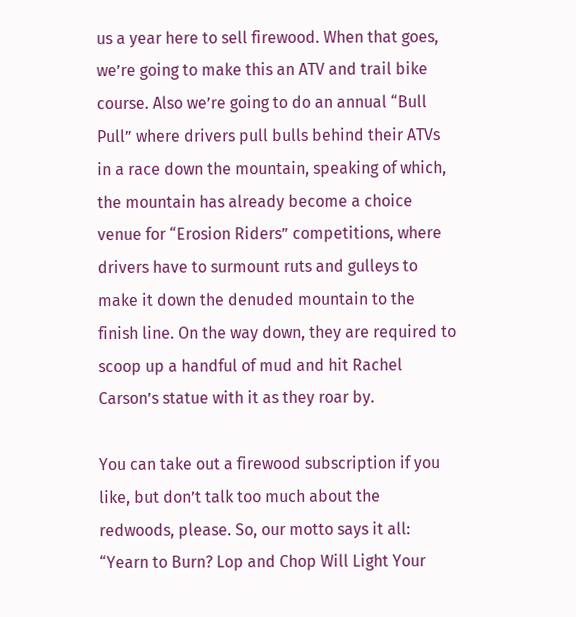us a year here to sell firewood. When that goes, we’re going to make this an ATV and trail bike course. Also we’re going to do an annual “Bull Pull” where drivers pull bulls behind their ATVs in a race down the mountain, speaking of which, the mountain has already become a choice venue for “Erosion Riders” competitions, where drivers have to surmount ruts and gulleys to make it down the denuded mountain to the finish line. On the way down, they are required to scoop up a handful of mud and hit Rachel Carson’s statue with it as they roar by.

You can take out a firewood subscription if you like, but don’t talk too much about the redwoods, please. So, our motto says it all: “Yearn to Burn? Lop and Chop Will Light Your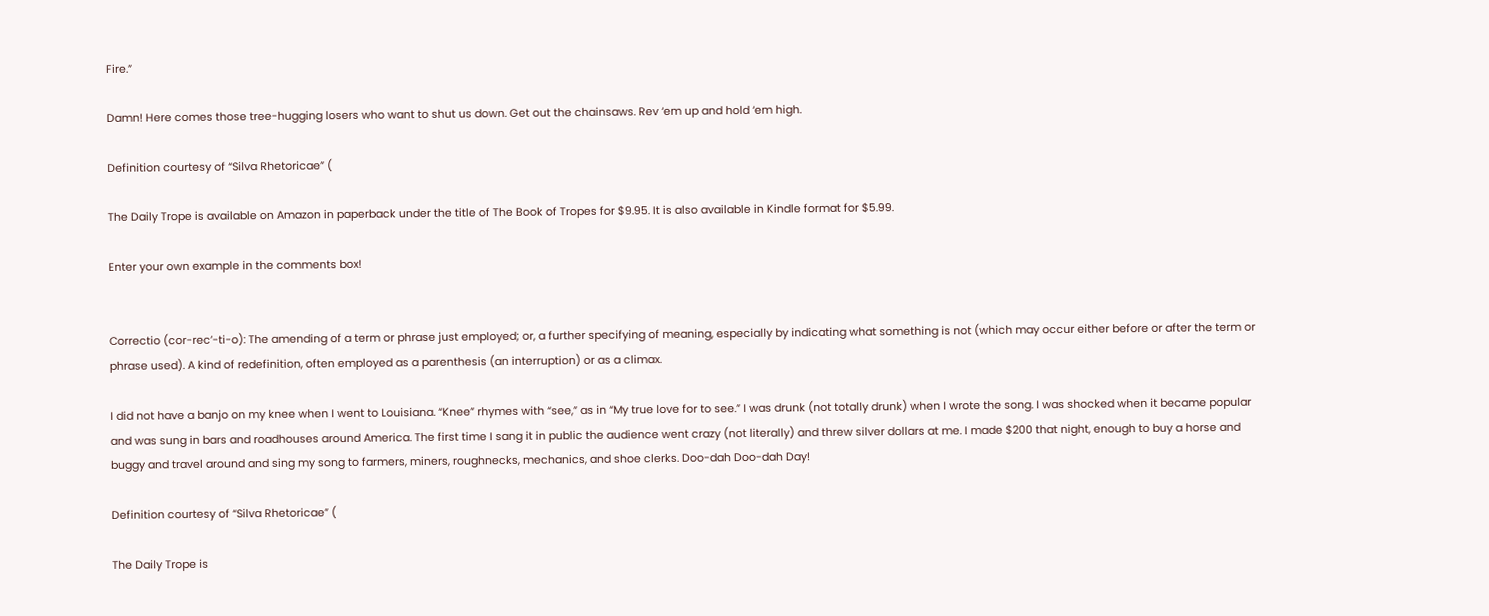Fire.”

Damn! Here comes those tree-hugging losers who want to shut us down. Get out the chainsaws. Rev ‘em up and hold ‘em high.

Definition courtesy of “Silva Rhetoricae” (

The Daily Trope is available on Amazon in paperback under the title of The Book of Tropes for $9.95. It is also available in Kindle format for $5.99.

Enter your own example in the comments box!


Correctio (cor-rec’-ti-o): The amending of a term or phrase just employed; or, a further specifying of meaning, especially by indicating what something is not (which may occur either before or after the term or phrase used). A kind of redefinition, often employed as a parenthesis (an interruption) or as a climax.

I did not have a banjo on my knee when I went to Louisiana. “Knee” rhymes with “see,” as in “My true love for to see.” I was drunk (not totally drunk) when I wrote the song. I was shocked when it became popular and was sung in bars and roadhouses around America. The first time I sang it in public the audience went crazy (not literally) and threw silver dollars at me. I made $200 that night, enough to buy a horse and buggy and travel around and sing my song to farmers, miners, roughnecks, mechanics, and shoe clerks. Doo-dah Doo-dah Day!

Definition courtesy of “Silva Rhetoricae” (

The Daily Trope is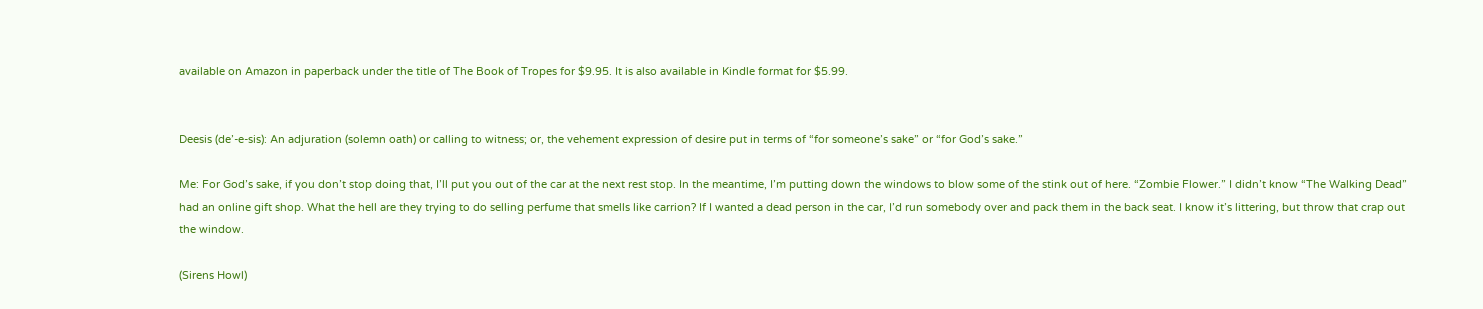available on Amazon in paperback under the title of The Book of Tropes for $9.95. It is also available in Kindle format for $5.99.


Deesis (de’-e-sis): An adjuration (solemn oath) or calling to witness; or, the vehement expression of desire put in terms of “for someone’s sake” or “for God’s sake.”

Me: For God’s sake, if you don’t stop doing that, I’ll put you out of the car at the next rest stop. In the meantime, I’m putting down the windows to blow some of the stink out of here. “Zombie Flower.” I didn’t know “The Walking Dead” had an online gift shop. What the hell are they trying to do selling perfume that smells like carrion? If I wanted a dead person in the car, I’d run somebody over and pack them in the back seat. I know it’s littering, but throw that crap out the window.

(Sirens Howl)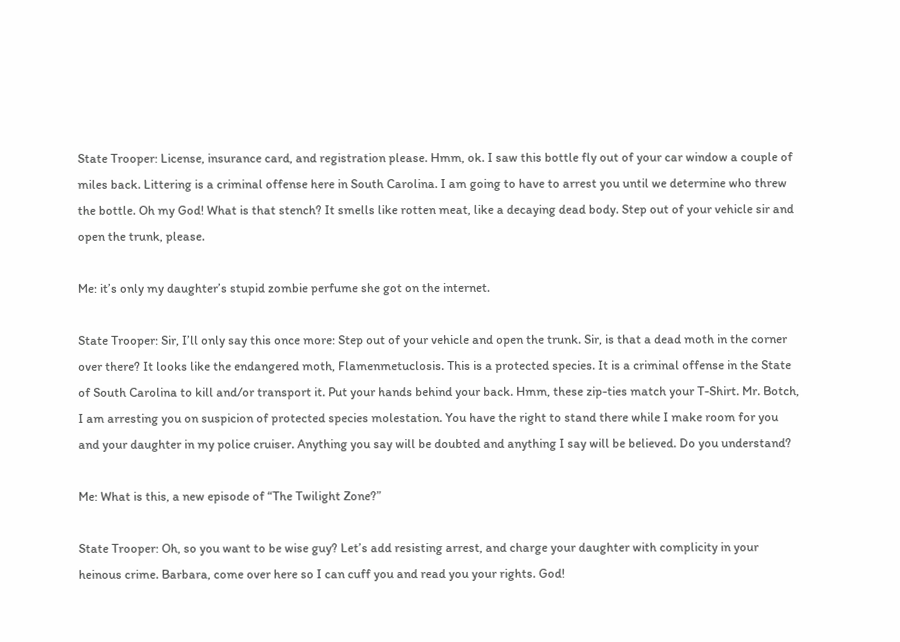State Trooper: License, insurance card, and registration please. Hmm, ok. I saw this bottle fly out of your car window a couple of miles back. Littering is a criminal offense here in South Carolina. I am going to have to arrest you until we determine who threw the bottle. Oh my God! What is that stench? It smells like rotten meat, like a decaying dead body. Step out of your vehicle sir and open the trunk, please.

Me: it’s only my daughter’s stupid zombie perfume she got on the internet.

State Trooper: Sir, I’ll only say this once more: Step out of your vehicle and open the trunk. Sir, is that a dead moth in the corner over there? It looks like the endangered moth, Flamenmetuclosis. This is a protected species. It is a criminal offense in the State of South Carolina to kill and/or transport it. Put your hands behind your back. Hmm, these zip-ties match your T-Shirt. Mr. Botch, I am arresting you on suspicion of protected species molestation. You have the right to stand there while I make room for you and your daughter in my police cruiser. Anything you say will be doubted and anything I say will be believed. Do you understand?

Me: What is this, a new episode of “The Twilight Zone?”

State Trooper: Oh, so you want to be wise guy? Let’s add resisting arrest, and charge your daughter with complicity in your heinous crime. Barbara, come over here so I can cuff you and read you your rights. God!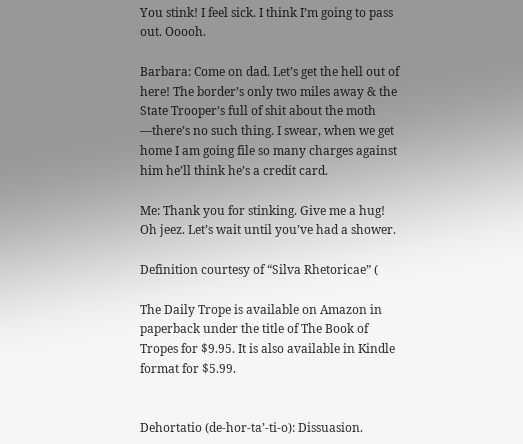You stink! I feel sick. I think I’m going to pass out. Ooooh.

Barbara: Come on dad. Let’s get the hell out of here! The border’s only two miles away & the State Trooper’s full of shit about the moth —there’s no such thing. I swear, when we get home I am going file so many charges against him he’ll think he’s a credit card.

Me: Thank you for stinking. Give me a hug! Oh jeez. Let’s wait until you’ve had a shower.

Definition courtesy of “Silva Rhetoricae” (

The Daily Trope is available on Amazon in paperback under the title of The Book of Tropes for $9.95. It is also available in Kindle format for $5.99.


Dehortatio (de-hor-ta’-ti-o): Dissuasion.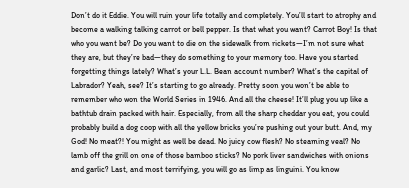Don’t do it Eddie. You will ruin your life totally and completely. You’ll start to atrophy and become a walking talking carrot or bell pepper. Is that what you want? Carrot Boy! Is that who you want be? Do you want to die on the sidewalk from rickets—I’m not sure what they are, but they’re bad—they do something to your memory too. Have you started forgetting things lately? What’s your L.L. Bean account number? What’s the capital of Labrador? Yeah, see? It’s starting to go already. Pretty soon you won’t be able to remember who won the World Series in 1946. And all the cheese! It’ll plug you up like a bathtub drain packed with hair. Especially, from all the sharp cheddar you eat, you could probably build a dog coop with all the yellow bricks you’re pushing out your butt. And, my God! No meat?! You might as well be dead. No juicy cow flesh? No steaming veal? No lamb off the grill on one of those bamboo sticks? No pork liver sandwiches with onions and garlic? Last, and most terrifying, you will go as limp as linguini. You know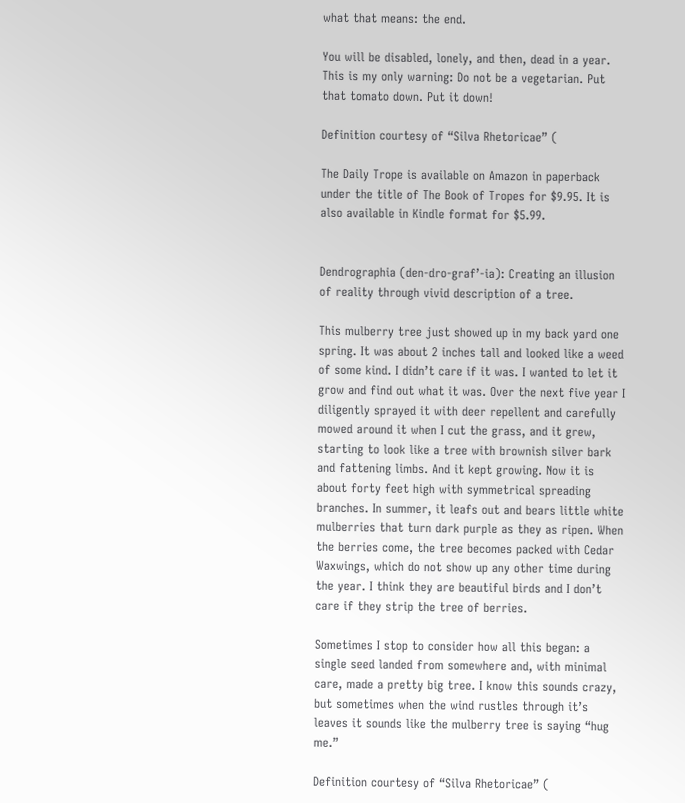what that means: the end.

You will be disabled, lonely, and then, dead in a year. This is my only warning: Do not be a vegetarian. Put that tomato down. Put it down!

Definition courtesy of “Silva Rhetoricae” (

The Daily Trope is available on Amazon in paperback under the title of The Book of Tropes for $9.95. It is also available in Kindle format for $5.99.


Dendrographia (den-dro-graf’-ia): Creating an illusion of reality through vivid description of a tree.

This mulberry tree just showed up in my back yard one spring. It was about 2 inches tall and looked like a weed of some kind. I didn’t care if it was. I wanted to let it grow and find out what it was. Over the next five year I diligently sprayed it with deer repellent and carefully mowed around it when I cut the grass, and it grew, starting to look like a tree with brownish silver bark and fattening limbs. And it kept growing. Now it is about forty feet high with symmetrical spreading branches. In summer, it leafs out and bears little white mulberries that turn dark purple as they as ripen. When the berries come, the tree becomes packed with Cedar Waxwings, which do not show up any other time during the year. I think they are beautiful birds and I don’t care if they strip the tree of berries.

Sometimes I stop to consider how all this began: a single seed landed from somewhere and, with minimal care, made a pretty big tree. I know this sounds crazy, but sometimes when the wind rustles through it’s leaves it sounds like the mulberry tree is saying “hug me.”

Definition courtesy of “Silva Rhetoricae” (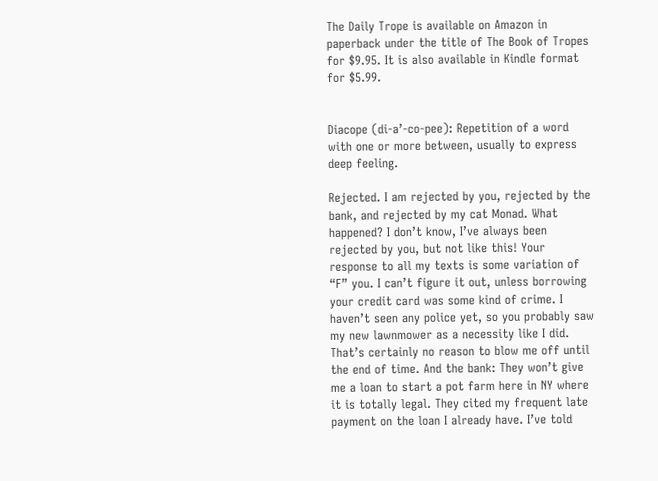The Daily Trope is available on Amazon in paperback under the title of The Book of Tropes for $9.95. It is also available in Kindle format for $5.99.


Diacope (di-a’-co-pee): Repetition of a word with one or more between, usually to express deep feeling.

Rejected. I am rejected by you, rejected by the bank, and rejected by my cat Monad. What happened? I don’t know, I’ve always been rejected by you, but not like this! Your response to all my texts is some variation of “F” you. I can’t figure it out, unless borrowing your credit card was some kind of crime. I haven’t seen any police yet, so you probably saw my new lawnmower as a necessity like I did. That’s certainly no reason to blow me off until the end of time. And the bank: They won’t give me a loan to start a pot farm here in NY where it is totally legal. They cited my frequent late payment on the loan I already have. I’ve told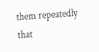them repeatedly that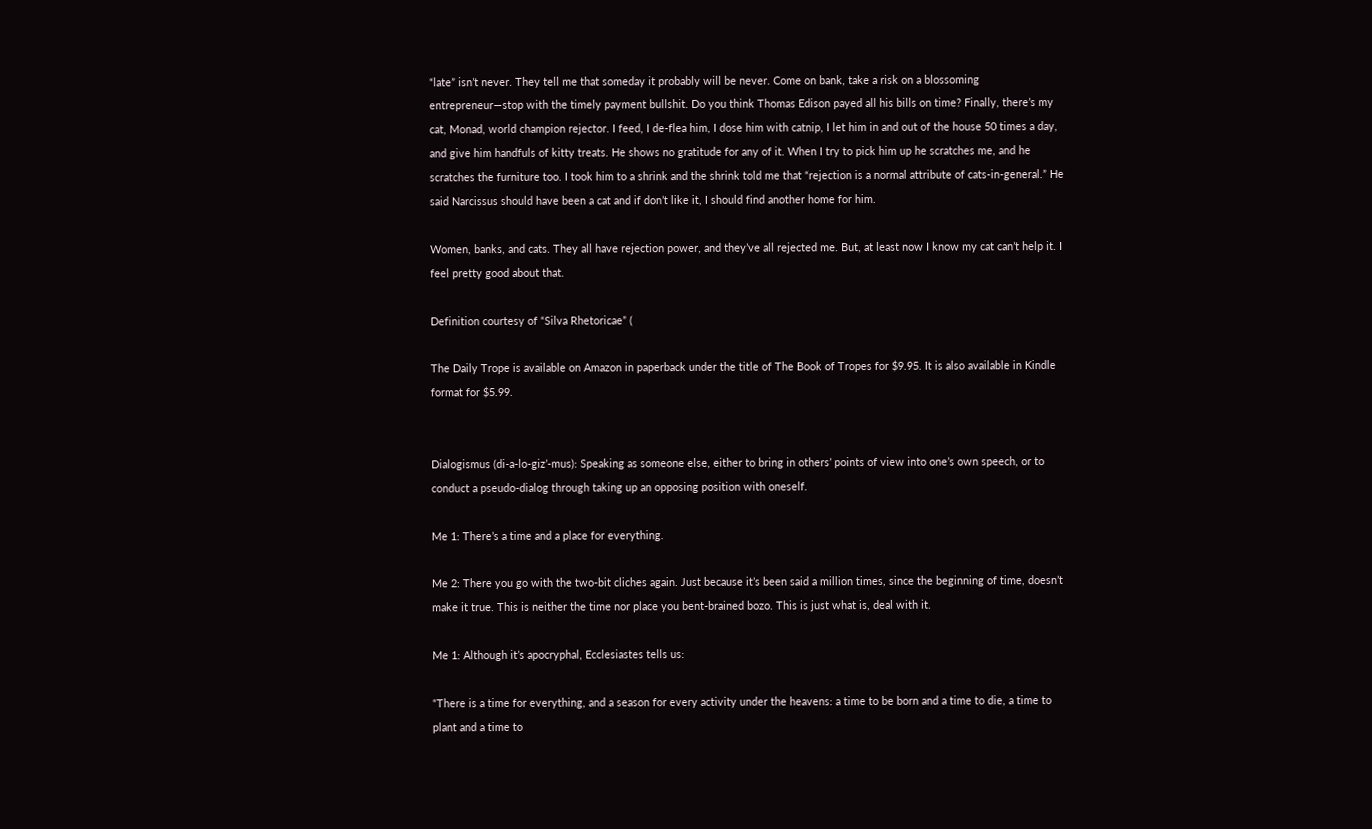“late” isn’t never. They tell me that someday it probably will be never. Come on bank, take a risk on a blossoming entrepreneur—stop with the timely payment bullshit. Do you think Thomas Edison payed all his bills on time? Finally, there’s my cat, Monad, world champion rejector. I feed, I de-flea him, I dose him with catnip, I let him in and out of the house 50 times a day, and give him handfuls of kitty treats. He shows no gratitude for any of it. When I try to pick him up he scratches me, and he scratches the furniture too. I took him to a shrink and the shrink told me that “rejection is a normal attribute of cats-in-general.” He said Narcissus should have been a cat and if don’t like it, I should find another home for him.

Women, banks, and cats. They all have rejection power, and they’ve all rejected me. But, at least now I know my cat can’t help it. I feel pretty good about that.

Definition courtesy of “Silva Rhetoricae” (

The Daily Trope is available on Amazon in paperback under the title of The Book of Tropes for $9.95. It is also available in Kindle format for $5.99.


Dialogismus (di-a-lo-giz’-mus): Speaking as someone else, either to bring in others’ points of view into one’s own speech, or to conduct a pseudo-dialog through taking up an opposing position with oneself.

Me 1: There’s a time and a place for everything.

Me 2: There you go with the two-bit cliches again. Just because it’s been said a million times, since the beginning of time, doesn’t make it true. This is neither the time nor place you bent-brained bozo. This is just what is, deal with it.

Me 1: Although it’s apocryphal, Ecclesiastes tells us:

“There is a time for everything, and a season for every activity under the heavens: a time to be born and a time to die, a time to plant and a time to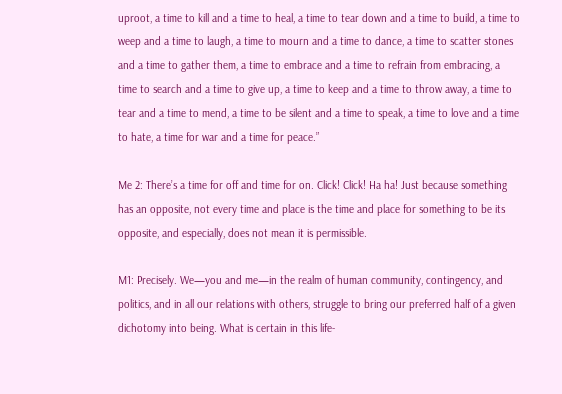uproot, a time to kill and a time to heal, a time to tear down and a time to build, a time to weep and a time to laugh, a time to mourn and a time to dance, a time to scatter stones and a time to gather them, a time to embrace and a time to refrain from embracing, a time to search and a time to give up, a time to keep and a time to throw away, a time to tear and a time to mend, a time to be silent and a time to speak, a time to love and a time to hate, a time for war and a time for peace.”

Me 2: There’s a time for off and time for on. Click! Click! Ha ha! Just because something has an opposite, not every time and place is the time and place for something to be its opposite, and especially, does not mean it is permissible.

M1: Precisely. We—you and me—in the realm of human community, contingency, and politics, and in all our relations with others, struggle to bring our preferred half of a given dichotomy into being. What is certain in this life-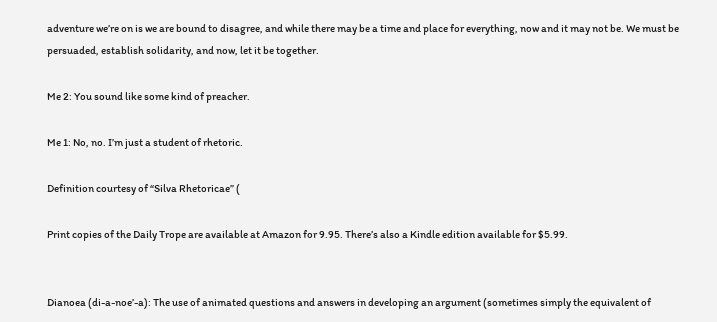adventure we’re on is we are bound to disagree, and while there may be a time and place for everything, now and it may not be. We must be persuaded, establish solidarity, and now, let it be together.

Me 2: You sound like some kind of preacher.

Me 1: No, no. I’m just a student of rhetoric.

Definition courtesy of “Silva Rhetoricae” (

Print copies of the Daily Trope are available at Amazon for 9.95. There’s also a Kindle edition available for $5.99.


Dianoea (di-a-noe’-a): The use of animated questions and answers in developing an argument (sometimes simply the equivalent of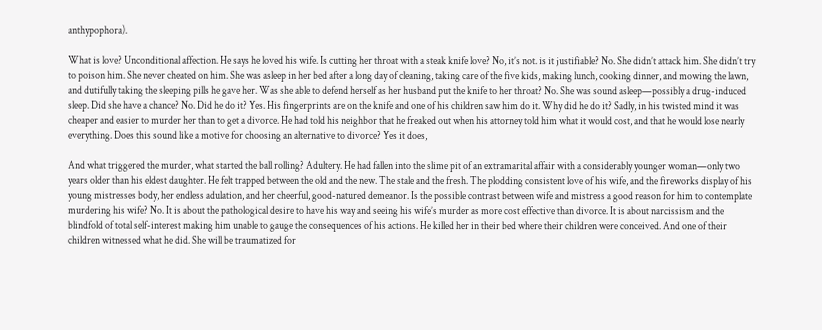anthypophora).

What is love? Unconditional affection. He says he loved his wife. Is cutting her throat with a steak knife love? No, it’s not. is it justifiable? No. She didn’t attack him. She didn’t try to poison him. She never cheated on him. She was asleep in her bed after a long day of cleaning, taking care of the five kids, making lunch, cooking dinner, and mowing the lawn, and dutifully taking the sleeping pills he gave her. Was she able to defend herself as her husband put the knife to her throat? No. She was sound asleep—possibly a drug-induced sleep. Did she have a chance? No. Did he do it? Yes. His fingerprints are on the knife and one of his children saw him do it. Why did he do it? Sadly, in his twisted mind it was cheaper and easier to murder her than to get a divorce. He had told his neighbor that he freaked out when his attorney told him what it would cost, and that he would lose nearly everything. Does this sound like a motive for choosing an alternative to divorce? Yes it does,

And what triggered the murder, what started the ball rolling? Adultery. He had fallen into the slime pit of an extramarital affair with a considerably younger woman—only two years older than his eldest daughter. He felt trapped between the old and the new. The stale and the fresh. The plodding consistent love of his wife, and the fireworks display of his young mistresses body, her endless adulation, and her cheerful, good-natured demeanor. Is the possible contrast between wife and mistress a good reason for him to contemplate murdering his wife? No. It is about the pathological desire to have his way and seeing his wife’s murder as more cost effective than divorce. It is about narcissism and the blindfold of total self-interest making him unable to gauge the consequences of his actions. He killed her in their bed where their children were conceived. And one of their children witnessed what he did. She will be traumatized for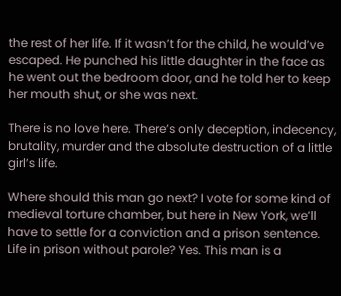the rest of her life. If it wasn’t for the child, he would’ve escaped. He punched his little daughter in the face as he went out the bedroom door, and he told her to keep her mouth shut, or she was next.

There is no love here. There’s only deception, indecency, brutality, murder and the absolute destruction of a little girl’s life.

Where should this man go next? I vote for some kind of medieval torture chamber, but here in New York, we’ll have to settle for a conviction and a prison sentence. Life in prison without parole? Yes. This man is a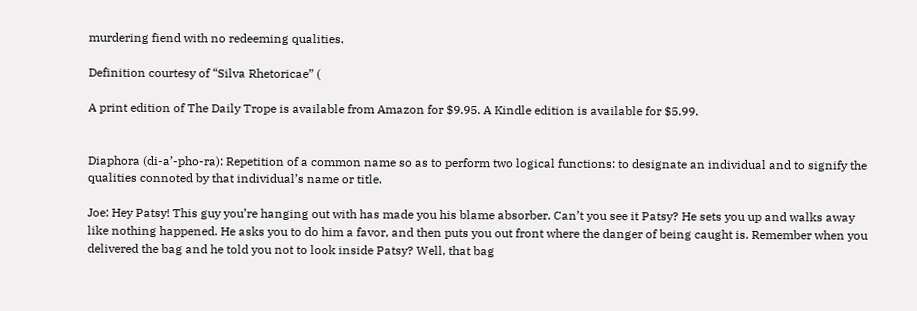murdering fiend with no redeeming qualities.

Definition courtesy of “Silva Rhetoricae” (

A print edition of The Daily Trope is available from Amazon for $9.95. A Kindle edition is available for $5.99.


Diaphora (di-a’-pho-ra): Repetition of a common name so as to perform two logical functions: to designate an individual and to signify the qualities connoted by that individual’s name or title.

Joe: Hey Patsy! This guy you’re hanging out with has made you his blame absorber. Can’t you see it Patsy? He sets you up and walks away like nothing happened. He asks you to do him a favor, and then puts you out front where the danger of being caught is. Remember when you delivered the bag and he told you not to look inside Patsy? Well, that bag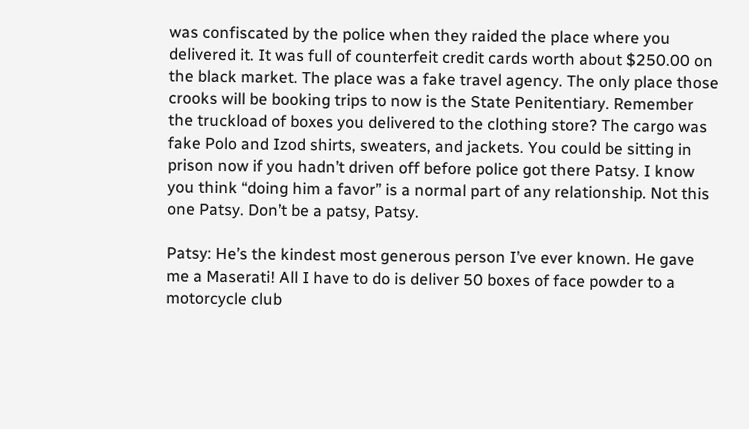was confiscated by the police when they raided the place where you delivered it. It was full of counterfeit credit cards worth about $250.00 on the black market. The place was a fake travel agency. The only place those crooks will be booking trips to now is the State Penitentiary. Remember the truckload of boxes you delivered to the clothing store? The cargo was fake Polo and Izod shirts, sweaters, and jackets. You could be sitting in prison now if you hadn’t driven off before police got there Patsy. I know you think “doing him a favor” is a normal part of any relationship. Not this one Patsy. Don’t be a patsy, Patsy.

Patsy: He’s the kindest most generous person I’ve ever known. He gave me a Maserati! All I have to do is deliver 50 boxes of face powder to a motorcycle club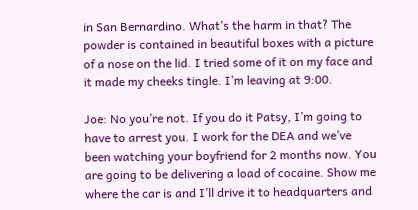in San Bernardino. What’s the harm in that? The powder is contained in beautiful boxes with a picture of a nose on the lid. I tried some of it on my face and it made my cheeks tingle. I’m leaving at 9:00.

Joe: No you’re not. If you do it Patsy, I’m going to have to arrest you. I work for the DEA and we’ve been watching your boyfriend for 2 months now. You are going to be delivering a load of cocaine. Show me where the car is and I’ll drive it to headquarters and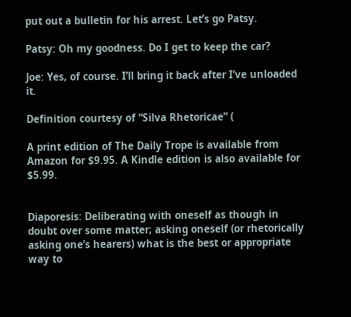put out a bulletin for his arrest. Let’s go Patsy.

Patsy: Oh my goodness. Do I get to keep the car?

Joe: Yes, of course. I’ll bring it back after I’ve unloaded it.

Definition courtesy of “Silva Rhetoricae” (

A print edition of The Daily Trope is available from Amazon for $9.95. A Kindle edition is also available for $5.99.


Diaporesis: Deliberating with oneself as though in doubt over some matter; asking oneself (or rhetorically asking one’s hearers) what is the best or appropriate way to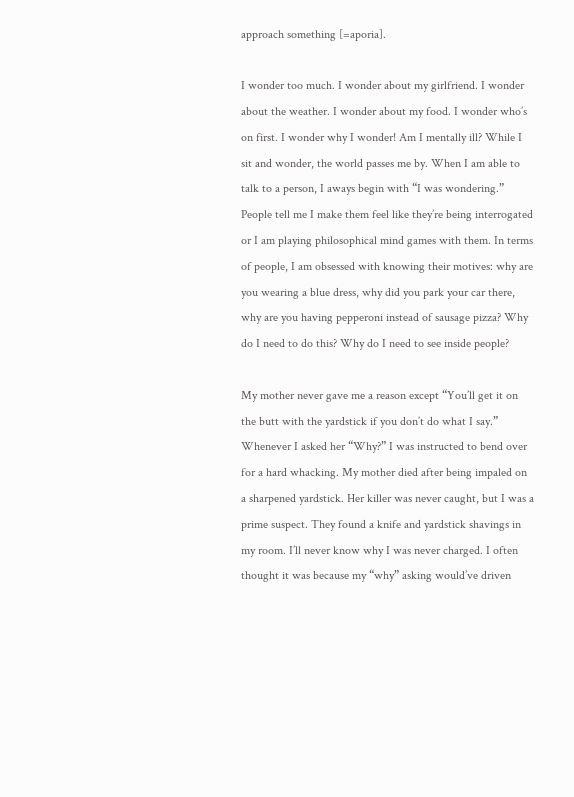approach something [=aporia].

I wonder too much. I wonder about my girlfriend. I wonder about the weather. I wonder about my food. I wonder who’s on first. I wonder why I wonder! Am I mentally ill? While I sit and wonder, the world passes me by. When I am able to talk to a person, I aways begin with “I was wondering.” People tell me I make them feel like they’re being interrogated or I am playing philosophical mind games with them. In terms of people, I am obsessed with knowing their motives: why are you wearing a blue dress, why did you park your car there, why are you having pepperoni instead of sausage pizza? Why do I need to do this? Why do I need to see inside people?

My mother never gave me a reason except “You’ll get it on the butt with the yardstick if you don’t do what I say.” Whenever I asked her “Why?” I was instructed to bend over for a hard whacking. My mother died after being impaled on a sharpened yardstick. Her killer was never caught, but I was a prime suspect. They found a knife and yardstick shavings in my room. I’ll never know why I was never charged. I often thought it was because my “why” asking would’ve driven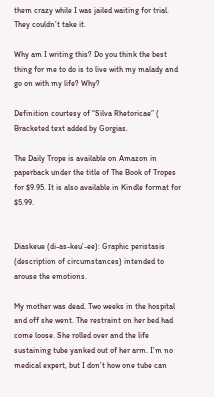them crazy while I was jailed waiting for trial. They couldn’t take it.

Why am I writing this? Do you think the best thing for me to do is to live with my malady and go on with my life? Why?

Definition courtesy of “Silva Rhetoricae” ( Bracketed text added by Gorgias.

The Daily Trope is available on Amazon in paperback under the title of The Book of Tropes for $9.95. It is also available in Kindle format for $5.99.


Diaskeue (di-as-keu’-ee): Graphic peristasis (description of circumstances) intended to arouse the emotions.

My mother was dead. Two weeks in the hospital and off she went. The restraint on her bed had come loose. She rolled over and the life sustaining tube yanked out of her arm. I’m no medical expert, but I don’t how one tube can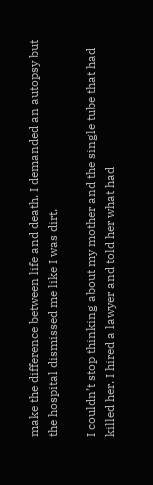make the difference between life and death. I demanded an autopsy but the hospital dismissed me like I was dirt.

I couldn’t stop thinking about my mother and the single tube that had killed her. I hired a lawyer and told her what had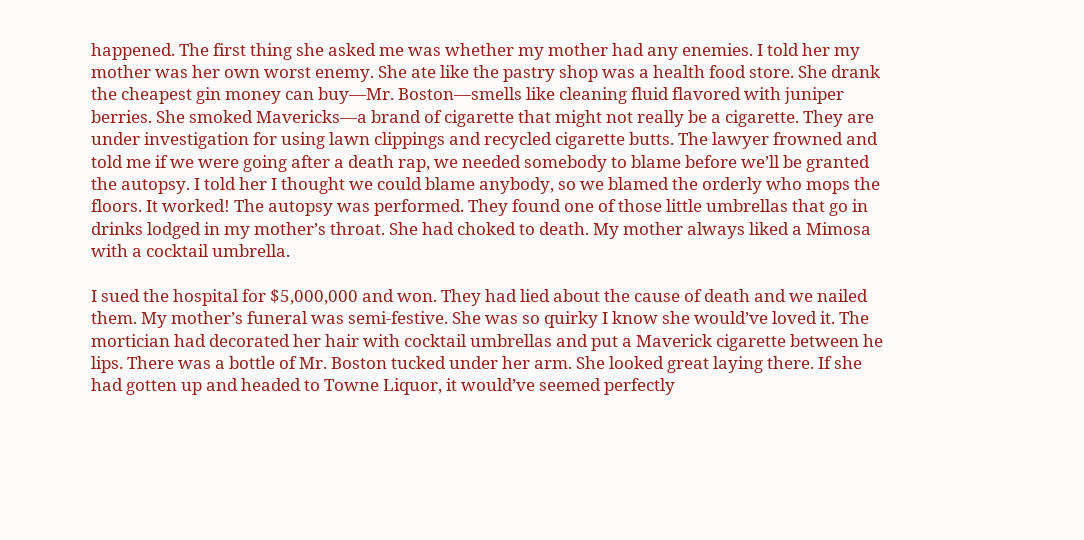happened. The first thing she asked me was whether my mother had any enemies. I told her my mother was her own worst enemy. She ate like the pastry shop was a health food store. She drank the cheapest gin money can buy—Mr. Boston—smells like cleaning fluid flavored with juniper berries. She smoked Mavericks—a brand of cigarette that might not really be a cigarette. They are under investigation for using lawn clippings and recycled cigarette butts. The lawyer frowned and told me if we were going after a death rap, we needed somebody to blame before we’ll be granted the autopsy. I told her I thought we could blame anybody, so we blamed the orderly who mops the floors. It worked! The autopsy was performed. They found one of those little umbrellas that go in drinks lodged in my mother’s throat. She had choked to death. My mother always liked a Mimosa with a cocktail umbrella.

I sued the hospital for $5,000,000 and won. They had lied about the cause of death and we nailed them. My mother’s funeral was semi-festive. She was so quirky I know she would’ve loved it. The mortician had decorated her hair with cocktail umbrellas and put a Maverick cigarette between he lips. There was a bottle of Mr. Boston tucked under her arm. She looked great laying there. If she had gotten up and headed to Towne Liquor, it would’ve seemed perfectly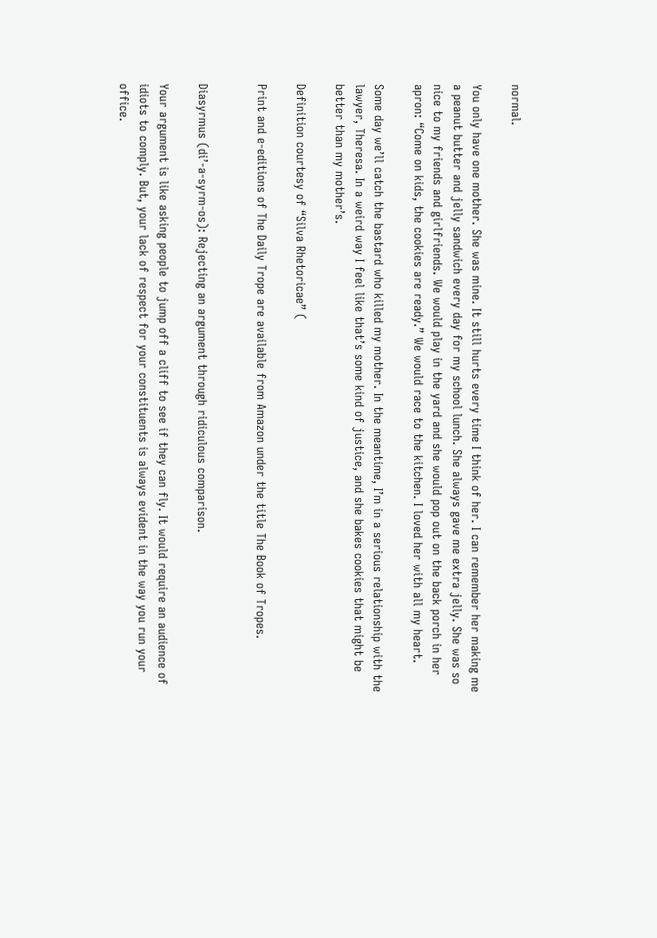normal.

You only have one mother. She was mine. It still hurts every time I think of her. I can remember her making me a peanut butter and jelly sandwich every day for my school lunch. She always gave me extra jelly. She was so nice to my friends and girlfriends. We would play in the yard and she would pop out on the back porch in her apron: “Come on kids, the cookies are ready.” We would race to the kitchen. I loved her with all my heart.

Some day we’ll catch the bastard who killed my mother. In the meantime, I’m in a serious relationship with the lawyer, Theresa. In a weird way I feel like that’s some kind of justice, and she bakes cookies that might be better than my mother’s.

Definition courtesy of “Silva Rhetoricae” (

Print and e-editions of The Daily Trope are available from Amazon under the title The Book of Tropes.


Diasyrmus (di’-a-syrm-os): Rejecting an argument through ridiculous comparison.

Your argument is like asking people to jump off a cliff to see if they can fly. It would require an audience of idiots to comply. But, your lack of respect for your constituents is always evident in the way you run your office.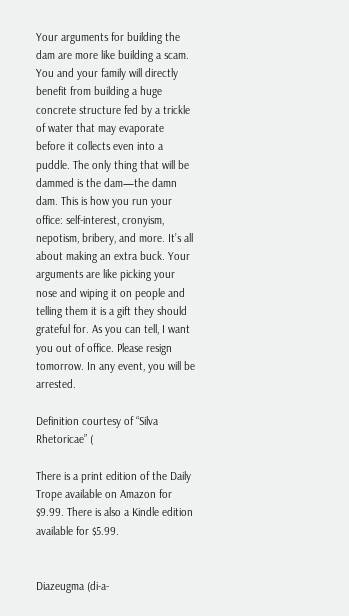Your arguments for building the dam are more like building a scam. You and your family will directly benefit from building a huge concrete structure fed by a trickle of water that may evaporate before it collects even into a puddle. The only thing that will be dammed is the dam—the damn dam. This is how you run your office: self-interest, cronyism, nepotism, bribery, and more. It’s all about making an extra buck. Your arguments are like picking your nose and wiping it on people and telling them it is a gift they should grateful for. As you can tell, I want you out of office. Please resign tomorrow. In any event, you will be arrested.

Definition courtesy of “Silva Rhetoricae” (

There is a print edition of the Daily Trope available on Amazon for $9.99. There is also a Kindle edition available for $5.99.


Diazeugma (di-a-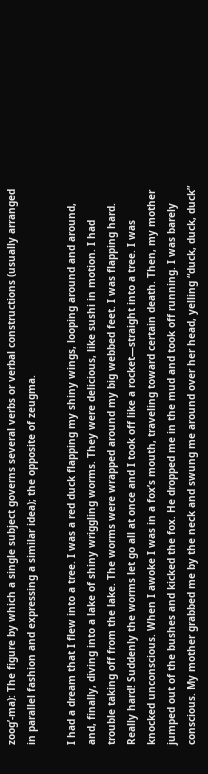zoog’-ma): The figure by which a single subject governs several verbs or verbal constructions (usually arranged in parallel fashion and expressing a similar idea); the opposite of zeugma.

I had a dream that I flew into a tree. I was a red duck flapping my shiny wings, looping around and around, and, finally, diving into a lake of shiny wriggling worms. They were delicious, like sushi in motion. I had trouble taking off from the lake. The worms were wrapped around my big webbed feet. I was flapping hard. Really hard! Suddenly the worms let go all at once and I took off like a rocket—straight into a tree. I was knocked unconscious. When I awoke I was in a fox’s mouth, traveling toward certain death. Then, my mother jumped out of the bushes and kicked the fox. He dropped me in the mud and took off running. I was barely conscious. My mother grabbed me by the neck and swung me around over her head, yelling “duck, duck, duck”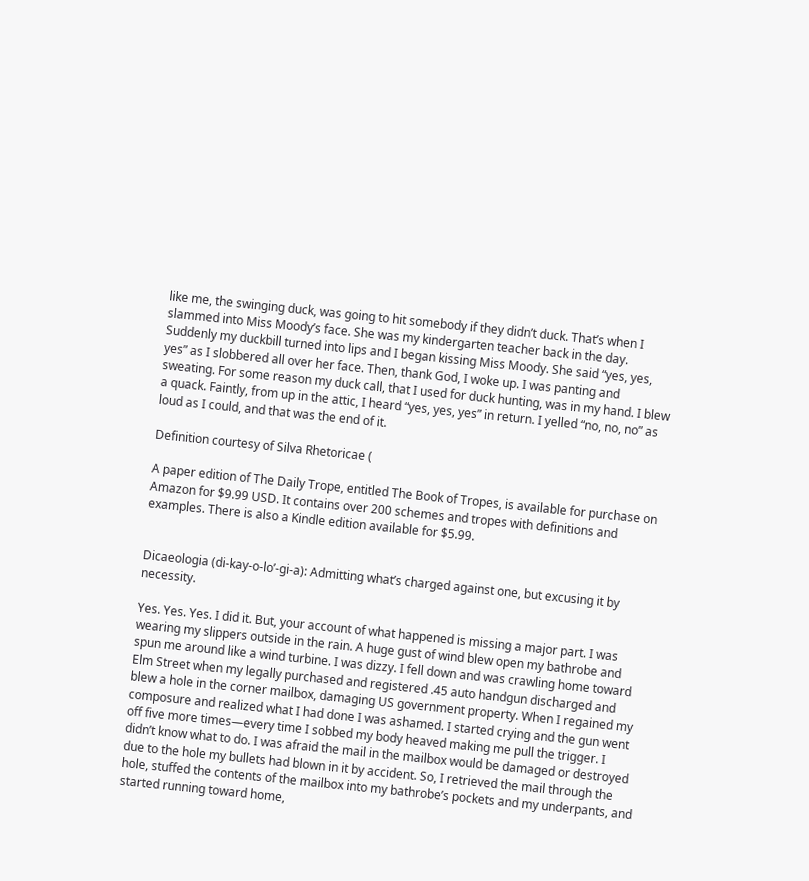like me, the swinging duck, was going to hit somebody if they didn’t duck. That’s when I slammed into Miss Moody’s face. She was my kindergarten teacher back in the day. Suddenly my duckbill turned into lips and I began kissing Miss Moody. She said “yes, yes, yes” as I slobbered all over her face. Then, thank God, I woke up. I was panting and sweating. For some reason my duck call, that I used for duck hunting, was in my hand. I blew a quack. Faintly, from up in the attic, I heard “yes, yes, yes” in return. I yelled “no, no, no” as loud as I could, and that was the end of it.

Definition courtesy of Silva Rhetoricae (

A paper edition of The Daily Trope, entitled The Book of Tropes, is available for purchase on Amazon for $9.99 USD. It contains over 200 schemes and tropes with definitions and examples. There is also a Kindle edition available for $5.99.


Dicaeologia (di-kay-o-lo’-gi-a): Admitting what’s charged against one, but excusing it by necessity.

Yes. Yes. Yes. I did it. But, your account of what happened is missing a major part. I was wearing my slippers outside in the rain. A huge gust of wind blew open my bathrobe and spun me around like a wind turbine. I was dizzy. I fell down and was crawling home toward Elm Street when my legally purchased and registered .45 auto handgun discharged and blew a hole in the corner mailbox, damaging US government property. When I regained my composure and realized what I had done I was ashamed. I started crying and the gun went off five more times—every time I sobbed my body heaved making me pull the trigger. I didn’t know what to do. I was afraid the mail in the mailbox would be damaged or destroyed due to the hole my bullets had blown in it by accident. So, I retrieved the mail through the hole, stuffed the contents of the mailbox into my bathrobe’s pockets and my underpants, and started running toward home,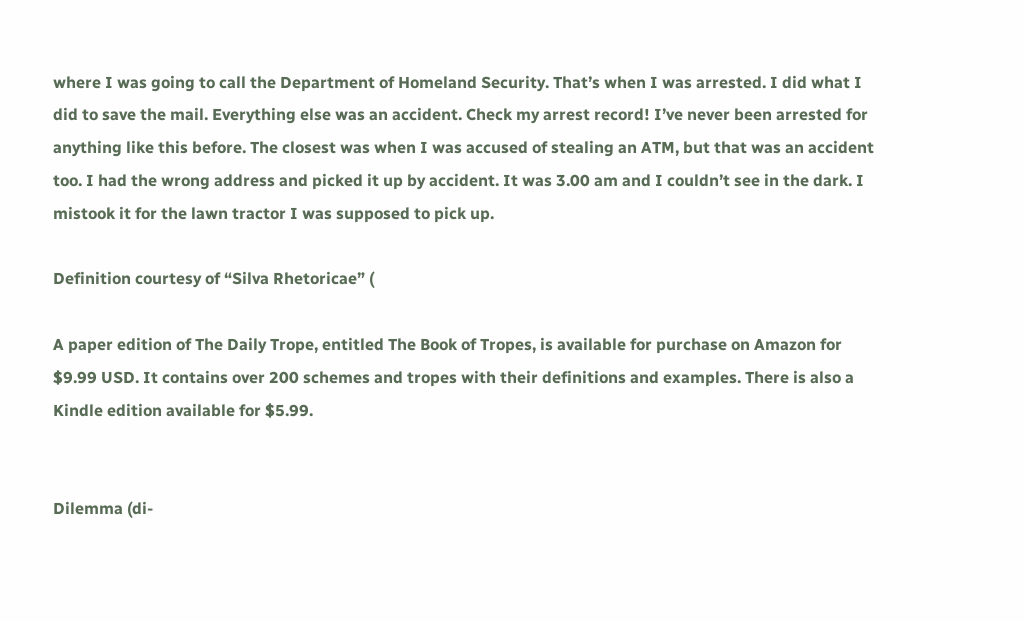where I was going to call the Department of Homeland Security. That’s when I was arrested. I did what I did to save the mail. Everything else was an accident. Check my arrest record! I’ve never been arrested for anything like this before. The closest was when I was accused of stealing an ATM, but that was an accident too. I had the wrong address and picked it up by accident. It was 3.00 am and I couldn’t see in the dark. I mistook it for the lawn tractor I was supposed to pick up.

Definition courtesy of “Silva Rhetoricae” (

A paper edition of The Daily Trope, entitled The Book of Tropes, is available for purchase on Amazon for $9.99 USD. It contains over 200 schemes and tropes with their definitions and examples. There is also a Kindle edition available for $5.99.


Dilemma (di-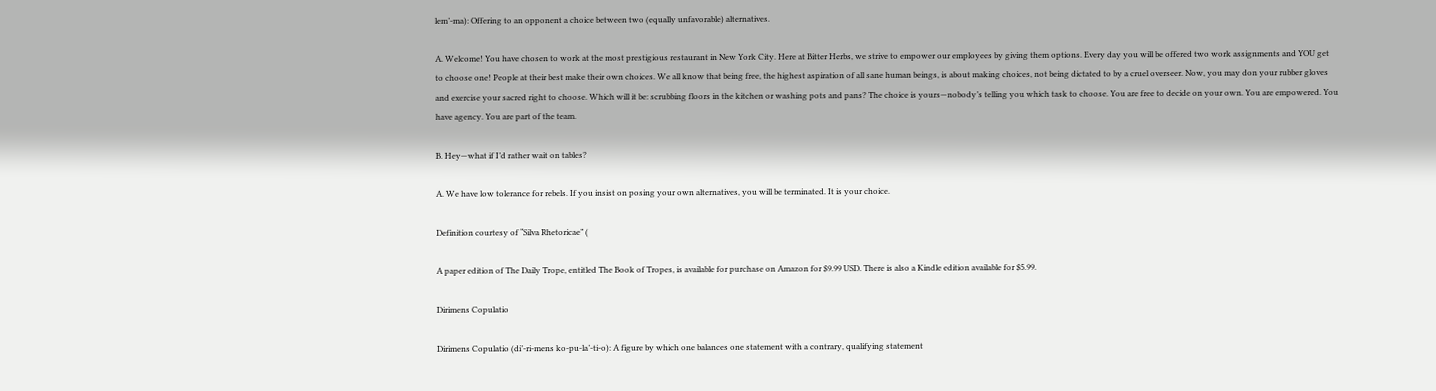lem’-ma): Offering to an opponent a choice between two (equally unfavorable) alternatives.

A. Welcome! You have chosen to work at the most prestigious restaurant in New York City. Here at Bitter Herbs, we strive to empower our employees by giving them options. Every day you will be offered two work assignments and YOU get to choose one! People at their best make their own choices. We all know that being free, the highest aspiration of all sane human beings, is about making choices, not being dictated to by a cruel overseer. Now, you may don your rubber gloves and exercise your sacred right to choose. Which will it be: scrubbing floors in the kitchen or washing pots and pans? The choice is yours—nobody’s telling you which task to choose. You are free to decide on your own. You are empowered. You have agency. You are part of the team.

B. Hey—what if I’d rather wait on tables?

A. We have low tolerance for rebels. If you insist on posing your own alternatives, you will be terminated. It is your choice.

Definition courtesy of “Silva Rhetoricae” (

A paper edition of The Daily Trope, entitled The Book of Tropes, is available for purchase on Amazon for $9.99 USD. There is also a Kindle edition available for $5.99.

Dirimens Copulatio

Dirimens Copulatio (di’-ri-mens ko-pu-la’-ti-o): A figure by which one balances one statement with a contrary, qualifying statement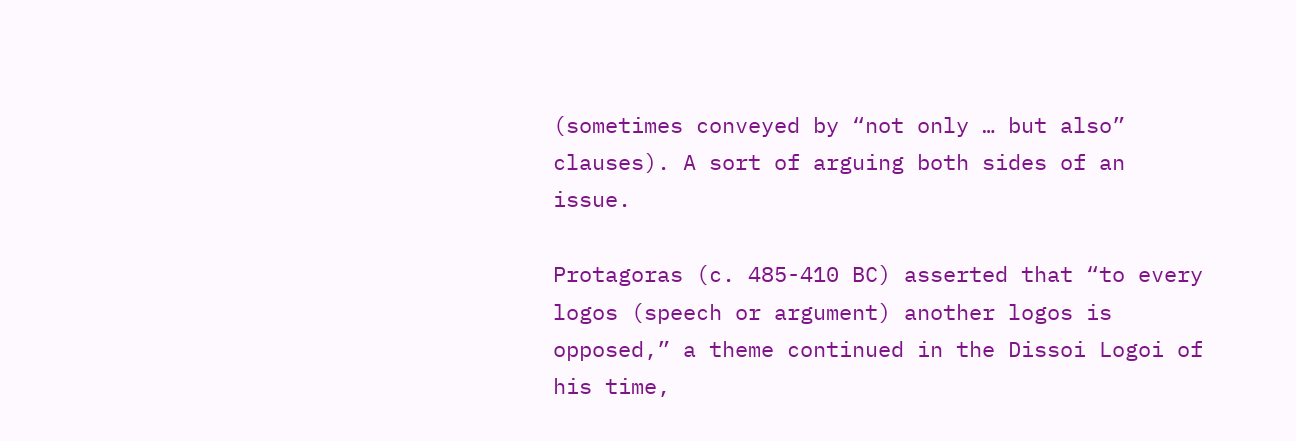(sometimes conveyed by “not only … but also” clauses). A sort of arguing both sides of an issue.

Protagoras (c. 485-410 BC) asserted that “to every logos (speech or argument) another logos is opposed,” a theme continued in the Dissoi Logoi of his time,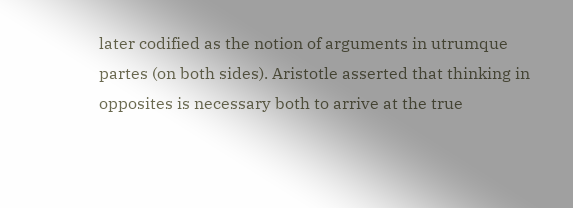later codified as the notion of arguments in utrumque partes (on both sides). Aristotle asserted that thinking in opposites is necessary both to arrive at the true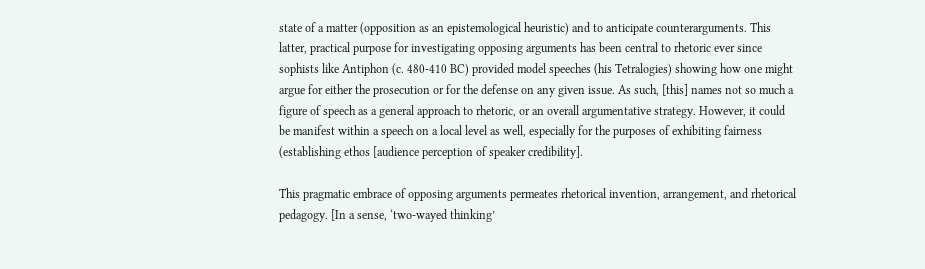state of a matter (opposition as an epistemological heuristic) and to anticipate counterarguments. This latter, practical purpose for investigating opposing arguments has been central to rhetoric ever since sophists like Antiphon (c. 480-410 BC) provided model speeches (his Tetralogies) showing how one might argue for either the prosecution or for the defense on any given issue. As such, [this] names not so much a figure of speech as a general approach to rhetoric, or an overall argumentative strategy. However, it could be manifest within a speech on a local level as well, especially for the purposes of exhibiting fairness (establishing ethos [audience perception of speaker credibility].

This pragmatic embrace of opposing arguments permeates rhetorical invention, arrangement, and rhetorical pedagogy. [In a sense, ‘two-wayed thinking’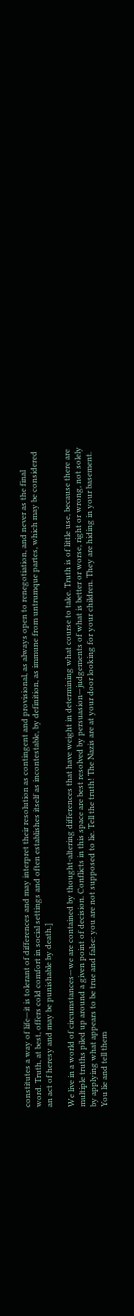constitutes a way of life—it is tolerant of differences and may interpret their resolution as contingent and provisional, as always open to renegotiation, and never as the final word. Truth, at best, offers cold comfort in social settings and often establishes itself as incontestable, by definition, as immune from untrumque partes, which may be considered an act of heresy and may be punishable by death.]

We live in a world of circumstances—we are contained by thought-altering differences that have weight in determining what course to take. Truth is of little use, because there are multiple truths piled up around a given point of decision. Conflicts in this space are best resolved by persuasion—judgements of what is better or worse, right or wrong, not solely by applying what appears to be true and false: you are not supposed to lie. Tell the truth! The Nazis are at your door looking for your children. They are hiding in your basement. You lie and tell them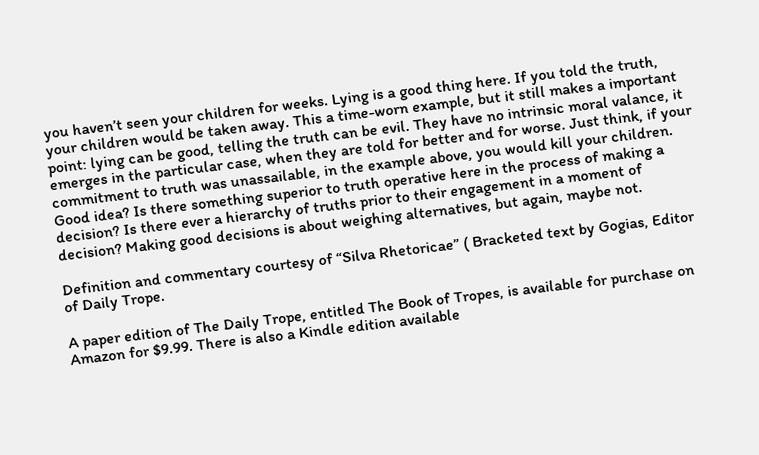you haven’t seen your children for weeks. Lying is a good thing here. If you told the truth, your children would be taken away. This a time-worn example, but it still makes a important point: lying can be good, telling the truth can be evil. They have no intrinsic moral valance, it emerges in the particular case, when they are told for better and for worse. Just think, if your commitment to truth was unassailable, in the example above, you would kill your children. Good idea? Is there something superior to truth operative here in the process of making a decision? Is there ever a hierarchy of truths prior to their engagement in a moment of decision? Making good decisions is about weighing alternatives, but again, maybe not.

Definition and commentary courtesy of “Silva Rhetoricae” ( Bracketed text by Gogias, Editor of Daily Trope.

A paper edition of The Daily Trope, entitled The Book of Tropes, is available for purchase on Amazon for $9.99. There is also a Kindle edition available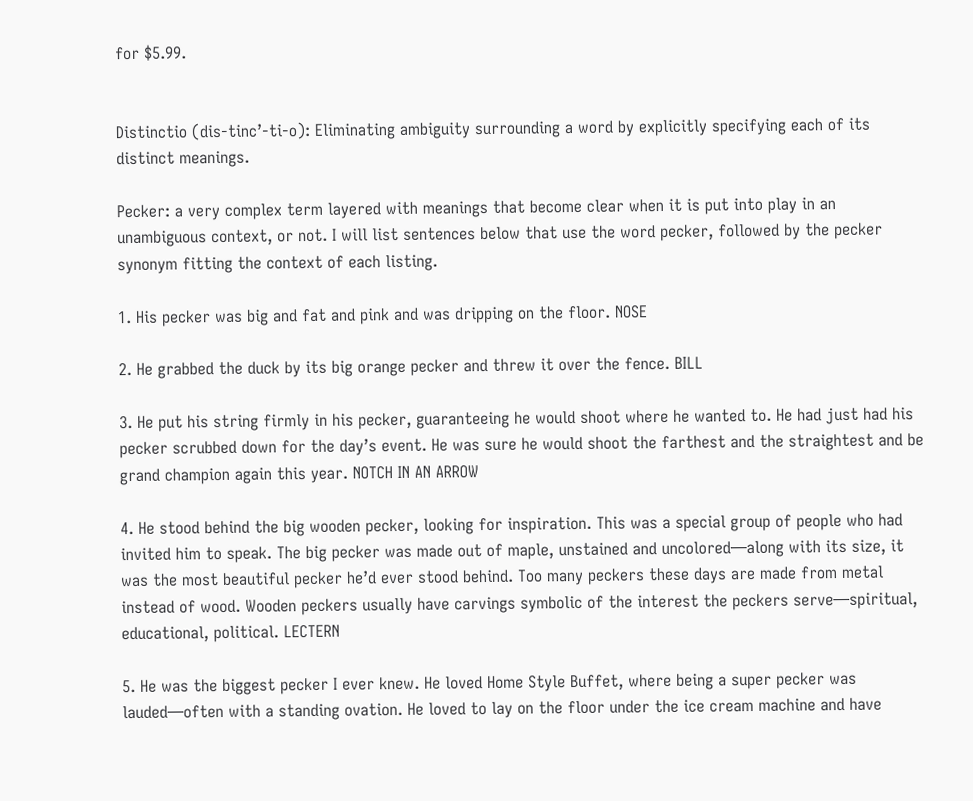for $5.99.


Distinctio (dis-tinc’-ti-o): Eliminating ambiguity surrounding a word by explicitly specifying each of its distinct meanings.

Pecker: a very complex term layered with meanings that become clear when it is put into play in an unambiguous context, or not. I will list sentences below that use the word pecker, followed by the pecker synonym fitting the context of each listing.

1. His pecker was big and fat and pink and was dripping on the floor. NOSE

2. He grabbed the duck by its big orange pecker and threw it over the fence. BILL

3. He put his string firmly in his pecker, guaranteeing he would shoot where he wanted to. He had just had his pecker scrubbed down for the day’s event. He was sure he would shoot the farthest and the straightest and be grand champion again this year. NOTCH IN AN ARROW

4. He stood behind the big wooden pecker, looking for inspiration. This was a special group of people who had invited him to speak. The big pecker was made out of maple, unstained and uncolored—along with its size, it was the most beautiful pecker he’d ever stood behind. Too many peckers these days are made from metal instead of wood. Wooden peckers usually have carvings symbolic of the interest the peckers serve—spiritual, educational, political. LECTERN

5. He was the biggest pecker I ever knew. He loved Home Style Buffet, where being a super pecker was lauded—often with a standing ovation. He loved to lay on the floor under the ice cream machine and have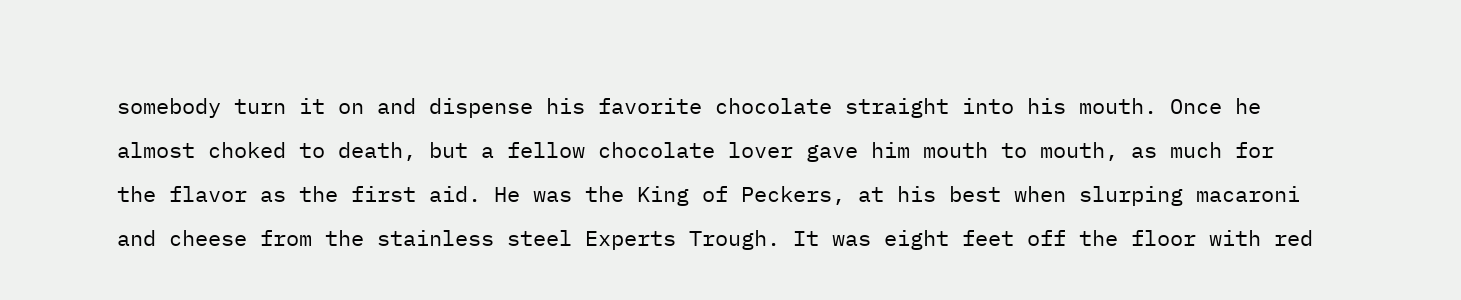somebody turn it on and dispense his favorite chocolate straight into his mouth. Once he almost choked to death, but a fellow chocolate lover gave him mouth to mouth, as much for the flavor as the first aid. He was the King of Peckers, at his best when slurping macaroni and cheese from the stainless steel Experts Trough. It was eight feet off the floor with red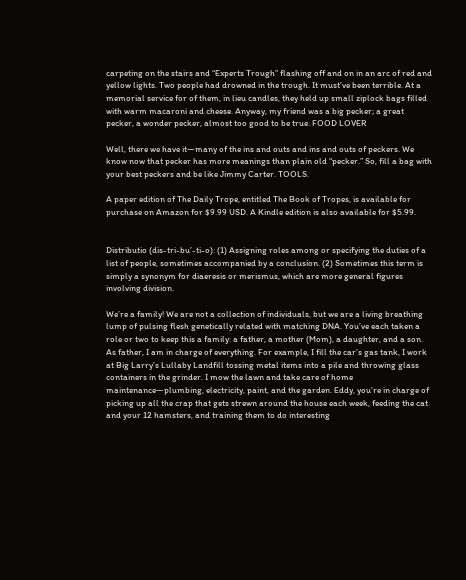carpeting on the stairs and “Experts Trough” flashing off and on in an arc of red and yellow lights. Two people had drowned in the trough. It must’ve been terrible. At a memorial service for of them, in lieu candles, they held up small ziplock bags filled with warm macaroni and cheese. Anyway, my friend was a big pecker; a great pecker, a wonder pecker, almost too good to be true. FOOD LOVER

Well, there we have it—many of the ins and outs and ins and outs of peckers. We know now that pecker has more meanings than plain old “pecker.” So, fill a bag with your best peckers and be like Jimmy Carter. TOOLS.

A paper edition of The Daily Trope, entitled The Book of Tropes, is available for purchase on Amazon for $9.99 USD. A Kindle edition is also available for $5.99.


Distributio (dis-tri-bu’-ti-o): (1) Assigning roles among or specifying the duties of a list of people, sometimes accompanied by a conclusion. (2) Sometimes this term is simply a synonym for diaeresis or merismus, which are more general figures involving division.

We’re a family! We are not a collection of individuals, but we are a living breathing lump of pulsing flesh genetically related with matching DNA. You’ve each taken a role or two to keep this a family: a father, a mother (Mom), a daughter, and a son. As father, I am in charge of everything. For example, I fill the car’s gas tank, I work at Big Larry’s Lullaby Landfill tossing metal items into a pile and throwing glass containers in the grinder. I mow the lawn and take care of home maintenance—plumbing, electricity, paint, and the garden. Eddy, you’re in charge of picking up all the crap that gets strewn around the house each week, feeding the cat and your 12 hamsters, and training them to do interesting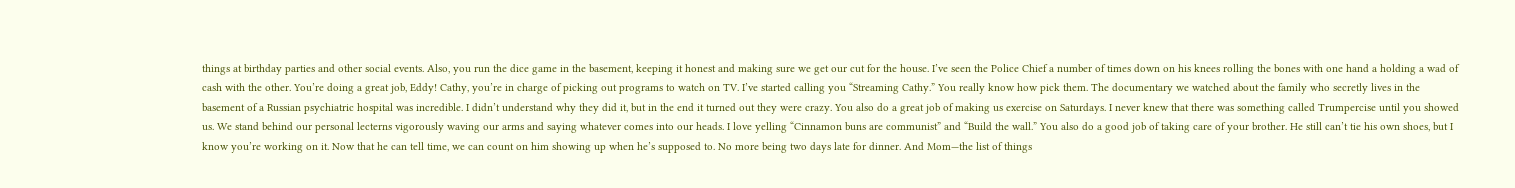things at birthday parties and other social events. Also, you run the dice game in the basement, keeping it honest and making sure we get our cut for the house. I’ve seen the Police Chief a number of times down on his knees rolling the bones with one hand a holding a wad of cash with the other. You’re doing a great job, Eddy! Cathy, you’re in charge of picking out programs to watch on TV. I’ve started calling you “Streaming Cathy.” You really know how pick them. The documentary we watched about the family who secretly lives in the basement of a Russian psychiatric hospital was incredible. I didn’t understand why they did it, but in the end it turned out they were crazy. You also do a great job of making us exercise on Saturdays. I never knew that there was something called Trumpercise until you showed us. We stand behind our personal lecterns vigorously waving our arms and saying whatever comes into our heads. I love yelling “Cinnamon buns are communist” and “Build the wall.” You also do a good job of taking care of your brother. He still can’t tie his own shoes, but I know you’re working on it. Now that he can tell time, we can count on him showing up when he’s supposed to. No more being two days late for dinner. And Mom—the list of things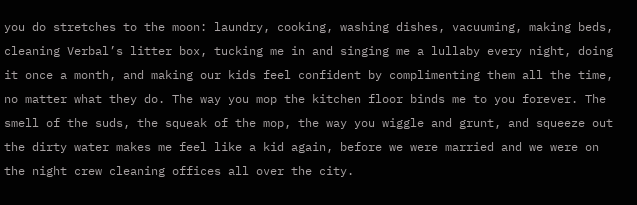you do stretches to the moon: laundry, cooking, washing dishes, vacuuming, making beds, cleaning Verbal’s litter box, tucking me in and singing me a lullaby every night, doing it once a month, and making our kids feel confident by complimenting them all the time, no matter what they do. The way you mop the kitchen floor binds me to you forever. The smell of the suds, the squeak of the mop, the way you wiggle and grunt, and squeeze out the dirty water makes me feel like a kid again, before we were married and we were on the night crew cleaning offices all over the city.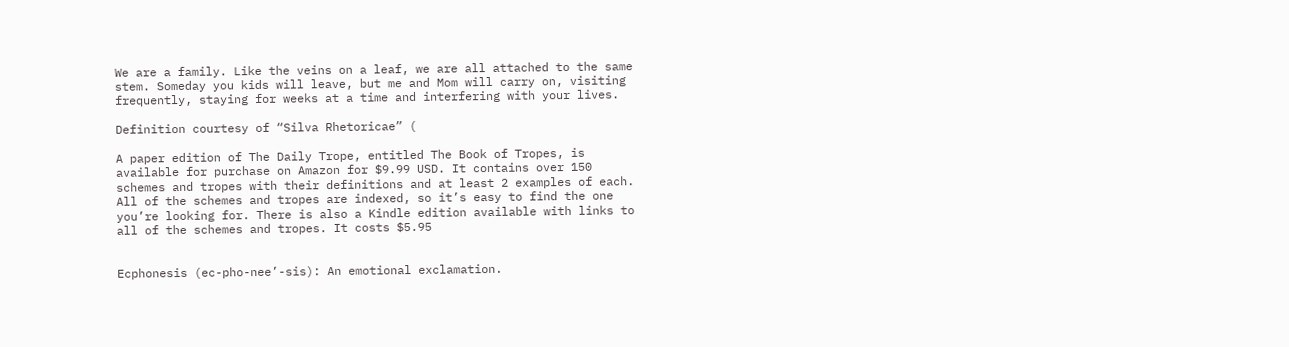We are a family. Like the veins on a leaf, we are all attached to the same stem. Someday you kids will leave, but me and Mom will carry on, visiting frequently, staying for weeks at a time and interfering with your lives.

Definition courtesy of “Silva Rhetoricae” (

A paper edition of The Daily Trope, entitled The Book of Tropes, is available for purchase on Amazon for $9.99 USD. It contains over 150 schemes and tropes with their definitions and at least 2 examples of each. All of the schemes and tropes are indexed, so it’s easy to find the one you’re looking for. There is also a Kindle edition available with links to all of the schemes and tropes. It costs $5.95


Ecphonesis (ec-pho-nee’-sis): An emotional exclamation.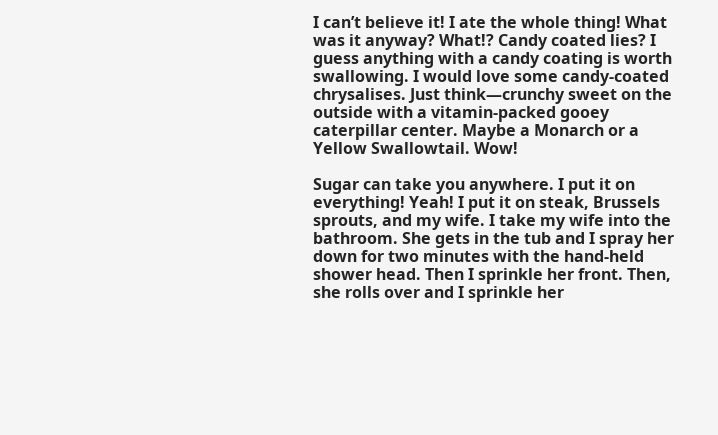I can’t believe it! I ate the whole thing! What was it anyway? What!? Candy coated lies? I guess anything with a candy coating is worth swallowing. I would love some candy-coated chrysalises. Just think—crunchy sweet on the outside with a vitamin-packed gooey caterpillar center. Maybe a Monarch or a Yellow Swallowtail. Wow!

Sugar can take you anywhere. I put it on everything! Yeah! I put it on steak, Brussels sprouts, and my wife. I take my wife into the bathroom. She gets in the tub and I spray her down for two minutes with the hand-held shower head. Then I sprinkle her front. Then, she rolls over and I sprinkle her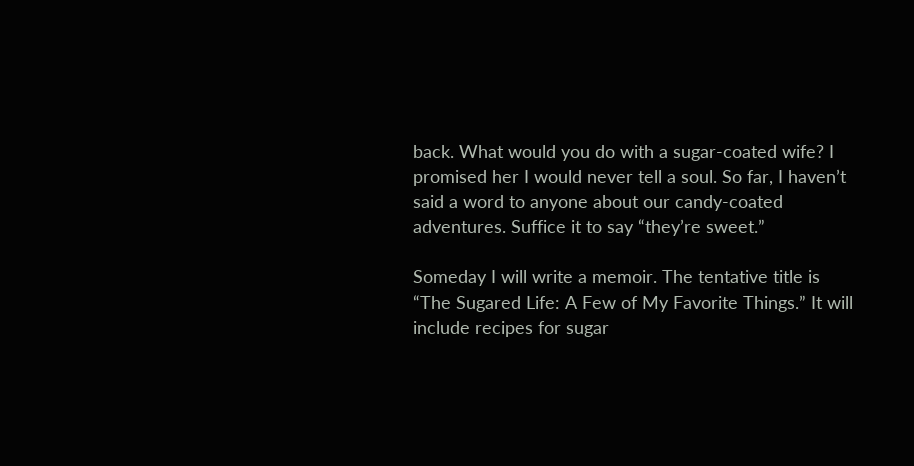back. What would you do with a sugar-coated wife? I promised her I would never tell a soul. So far, I haven’t said a word to anyone about our candy-coated adventures. Suffice it to say “they’re sweet.”

Someday I will write a memoir. The tentative title is “The Sugared Life: A Few of My Favorite Things.” It will include recipes for sugar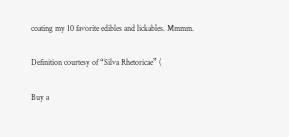coating my 10 favorite edibles and lickables. Mmmm.

Definition courtesy of “Silva Rhetoricae” (

Buy a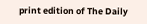print edition of The Daily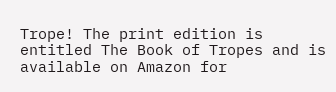Trope! The print edition is entitled The Book of Tropes and is available on Amazon for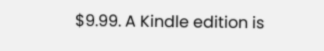$9.99. A Kindle edition is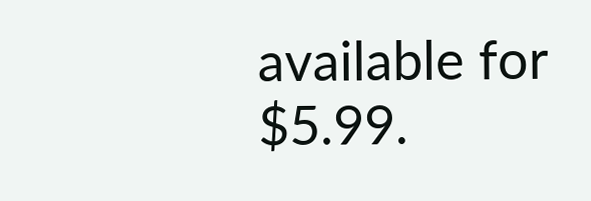available for $5.99.